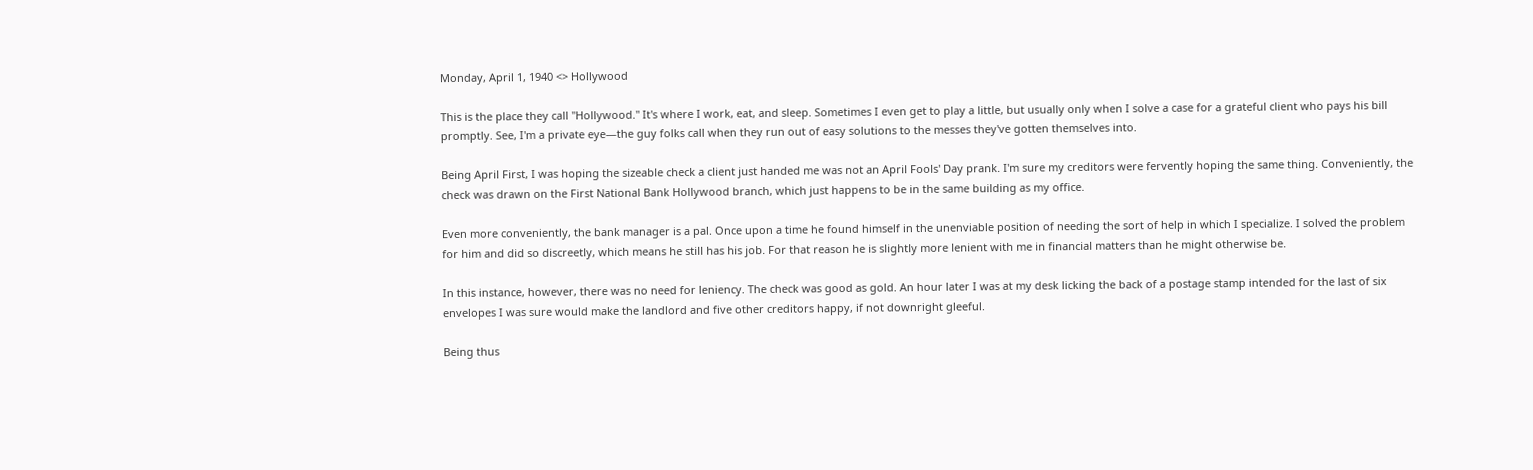Monday, April 1, 1940 <> Hollywood

This is the place they call "Hollywood." It's where I work, eat, and sleep. Sometimes I even get to play a little, but usually only when I solve a case for a grateful client who pays his bill promptly. See, I'm a private eye—the guy folks call when they run out of easy solutions to the messes they've gotten themselves into.

Being April First, I was hoping the sizeable check a client just handed me was not an April Fools' Day prank. I'm sure my creditors were fervently hoping the same thing. Conveniently, the check was drawn on the First National Bank Hollywood branch, which just happens to be in the same building as my office.

Even more conveniently, the bank manager is a pal. Once upon a time he found himself in the unenviable position of needing the sort of help in which I specialize. I solved the problem for him and did so discreetly, which means he still has his job. For that reason he is slightly more lenient with me in financial matters than he might otherwise be.

In this instance, however, there was no need for leniency. The check was good as gold. An hour later I was at my desk licking the back of a postage stamp intended for the last of six envelopes I was sure would make the landlord and five other creditors happy, if not downright gleeful.

Being thus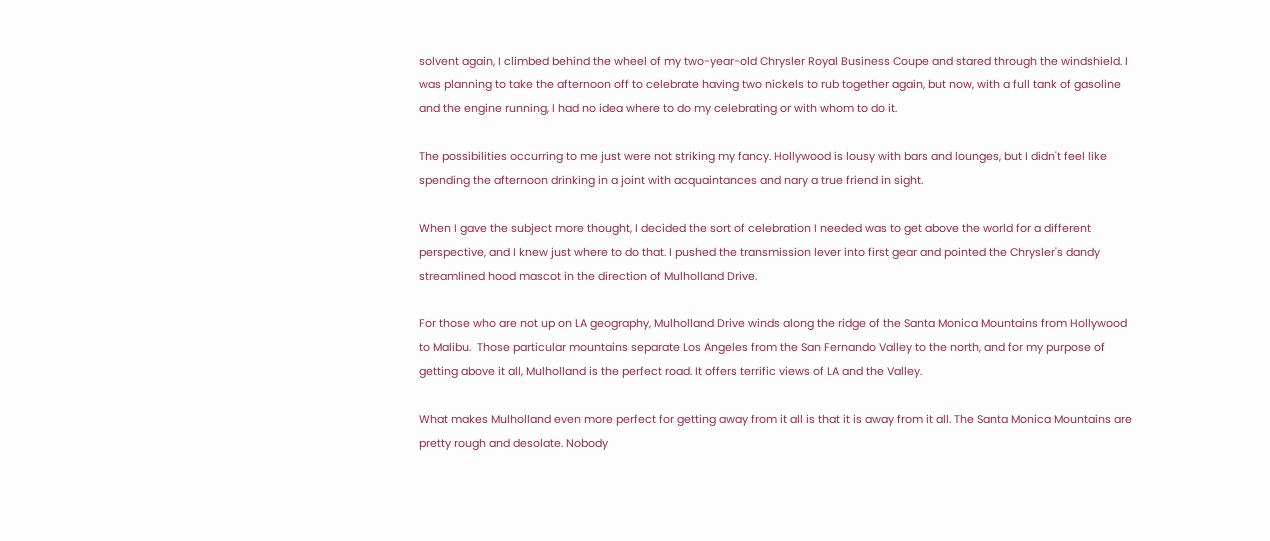solvent again, I climbed behind the wheel of my two-year-old Chrysler Royal Business Coupe and stared through the windshield. I was planning to take the afternoon off to celebrate having two nickels to rub together again, but now, with a full tank of gasoline and the engine running, I had no idea where to do my celebrating or with whom to do it.

The possibilities occurring to me just were not striking my fancy. Hollywood is lousy with bars and lounges, but I didn't feel like spending the afternoon drinking in a joint with acquaintances and nary a true friend in sight.

When I gave the subject more thought, I decided the sort of celebration I needed was to get above the world for a different perspective, and I knew just where to do that. I pushed the transmission lever into first gear and pointed the Chrysler's dandy streamlined hood mascot in the direction of Mulholland Drive.

For those who are not up on LA geography, Mulholland Drive winds along the ridge of the Santa Monica Mountains from Hollywood to Malibu.  Those particular mountains separate Los Angeles from the San Fernando Valley to the north, and for my purpose of getting above it all, Mulholland is the perfect road. It offers terrific views of LA and the Valley.

What makes Mulholland even more perfect for getting away from it all is that it is away from it all. The Santa Monica Mountains are pretty rough and desolate. Nobody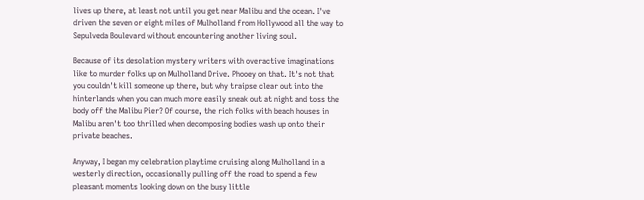lives up there, at least not until you get near Malibu and the ocean. I've driven the seven or eight miles of Mulholland from Hollywood all the way to Sepulveda Boulevard without encountering another living soul.

Because of its desolation mystery writers with overactive imaginations like to murder folks up on Mulholland Drive. Phooey on that. It's not that you couldn't kill someone up there, but why traipse clear out into the hinterlands when you can much more easily sneak out at night and toss the body off the Malibu Pier? Of course, the rich folks with beach houses in Malibu aren't too thrilled when decomposing bodies wash up onto their private beaches.

Anyway, I began my celebration playtime cruising along Mulholland in a westerly direction, occasionally pulling off the road to spend a few pleasant moments looking down on the busy little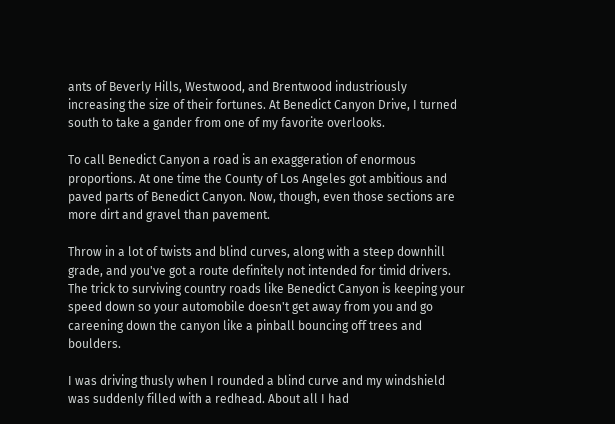ants of Beverly Hills, Westwood, and Brentwood industriously increasing the size of their fortunes. At Benedict Canyon Drive, I turned south to take a gander from one of my favorite overlooks.

To call Benedict Canyon a road is an exaggeration of enormous proportions. At one time the County of Los Angeles got ambitious and paved parts of Benedict Canyon. Now, though, even those sections are more dirt and gravel than pavement.

Throw in a lot of twists and blind curves, along with a steep downhill grade, and you've got a route definitely not intended for timid drivers. The trick to surviving country roads like Benedict Canyon is keeping your speed down so your automobile doesn't get away from you and go careening down the canyon like a pinball bouncing off trees and boulders.

I was driving thusly when I rounded a blind curve and my windshield was suddenly filled with a redhead. About all I had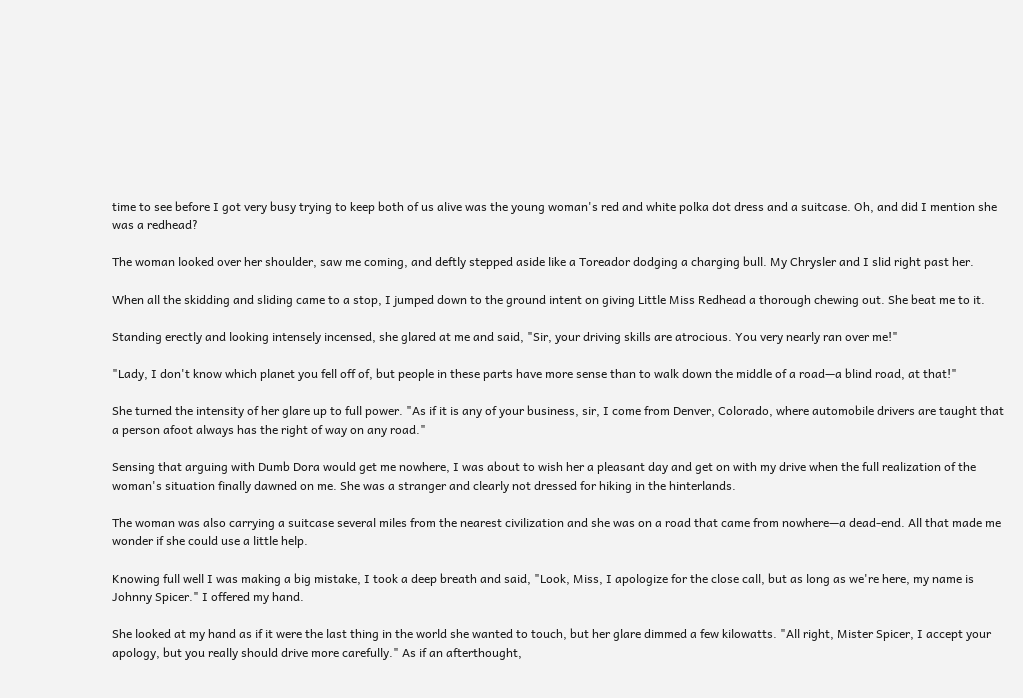time to see before I got very busy trying to keep both of us alive was the young woman's red and white polka dot dress and a suitcase. Oh, and did I mention she was a redhead?

The woman looked over her shoulder, saw me coming, and deftly stepped aside like a Toreador dodging a charging bull. My Chrysler and I slid right past her.

When all the skidding and sliding came to a stop, I jumped down to the ground intent on giving Little Miss Redhead a thorough chewing out. She beat me to it.

Standing erectly and looking intensely incensed, she glared at me and said, "Sir, your driving skills are atrocious. You very nearly ran over me!"

"Lady, I don't know which planet you fell off of, but people in these parts have more sense than to walk down the middle of a road—a blind road, at that!"

She turned the intensity of her glare up to full power. "As if it is any of your business, sir, I come from Denver, Colorado, where automobile drivers are taught that a person afoot always has the right of way on any road."

Sensing that arguing with Dumb Dora would get me nowhere, I was about to wish her a pleasant day and get on with my drive when the full realization of the woman's situation finally dawned on me. She was a stranger and clearly not dressed for hiking in the hinterlands.

The woman was also carrying a suitcase several miles from the nearest civilization and she was on a road that came from nowhere—a dead-end. All that made me wonder if she could use a little help.

Knowing full well I was making a big mistake, I took a deep breath and said, "Look, Miss, I apologize for the close call, but as long as we're here, my name is Johnny Spicer." I offered my hand.

She looked at my hand as if it were the last thing in the world she wanted to touch, but her glare dimmed a few kilowatts. "All right, Mister Spicer, I accept your apology, but you really should drive more carefully." As if an afterthought,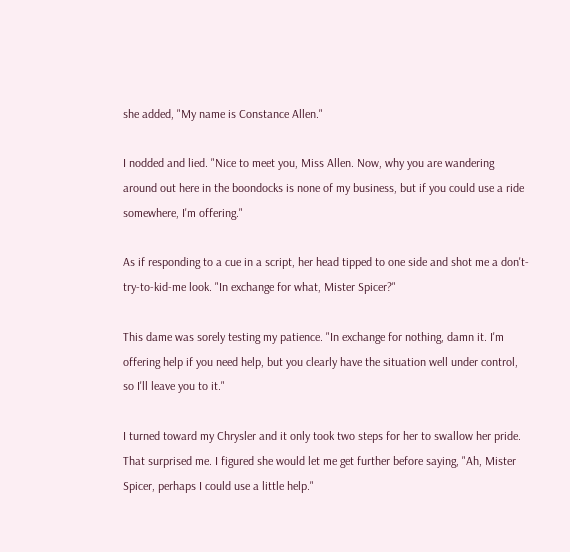she added, "My name is Constance Allen."

I nodded and lied. "Nice to meet you, Miss Allen. Now, why you are wandering around out here in the boondocks is none of my business, but if you could use a ride somewhere, I'm offering."

As if responding to a cue in a script, her head tipped to one side and shot me a don't-try-to-kid-me look. "In exchange for what, Mister Spicer?"

This dame was sorely testing my patience. "In exchange for nothing, damn it. I'm offering help if you need help, but you clearly have the situation well under control, so I'll leave you to it."

I turned toward my Chrysler and it only took two steps for her to swallow her pride. That surprised me. I figured she would let me get further before saying, "Ah, Mister Spicer, perhaps I could use a little help."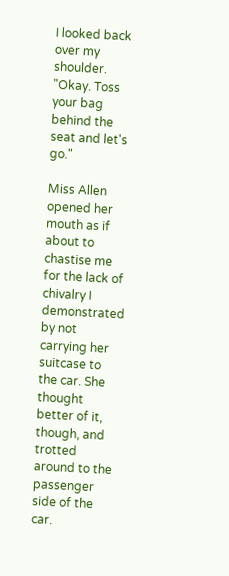I looked back over my shoulder. "Okay. Toss your bag behind the seat and let's go."

Miss Allen opened her mouth as if about to chastise me for the lack of chivalry I demonstrated by not carrying her suitcase to the car. She thought better of it, though, and trotted around to the passenger side of the car.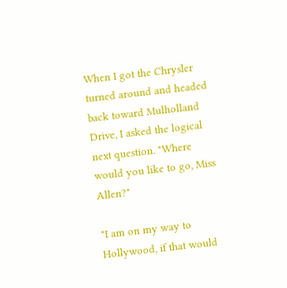When I got the Chrysler turned around and headed back toward Mulholland Drive, I asked the logical next question. "Where would you like to go, Miss Allen?"

"I am on my way to Hollywood, if that would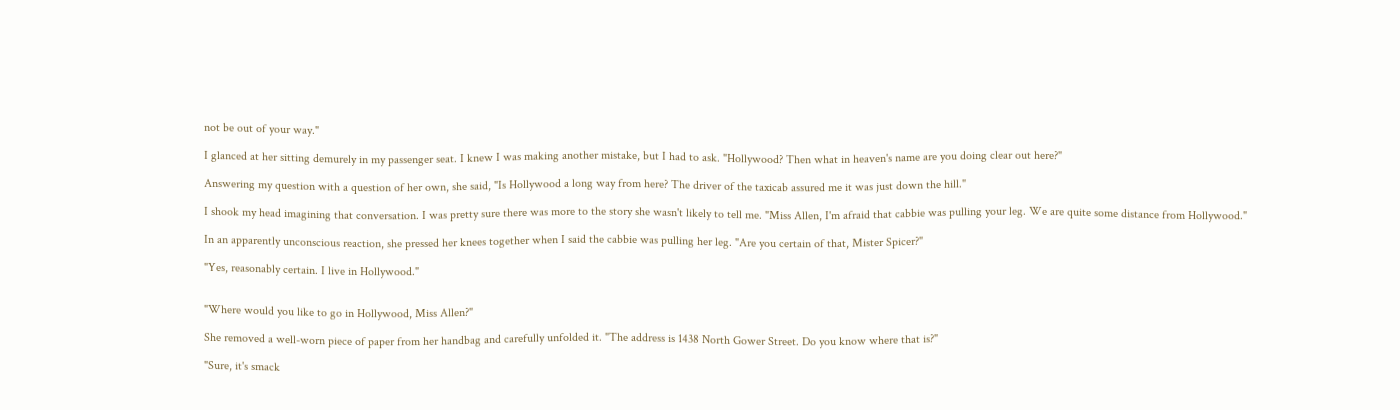not be out of your way."

I glanced at her sitting demurely in my passenger seat. I knew I was making another mistake, but I had to ask. "Hollywood? Then what in heaven's name are you doing clear out here?"

Answering my question with a question of her own, she said, "Is Hollywood a long way from here? The driver of the taxicab assured me it was just down the hill."

I shook my head imagining that conversation. I was pretty sure there was more to the story she wasn't likely to tell me. "Miss Allen, I'm afraid that cabbie was pulling your leg. We are quite some distance from Hollywood."

In an apparently unconscious reaction, she pressed her knees together when I said the cabbie was pulling her leg. "Are you certain of that, Mister Spicer?"

"Yes, reasonably certain. I live in Hollywood."


"Where would you like to go in Hollywood, Miss Allen?"

She removed a well-worn piece of paper from her handbag and carefully unfolded it. "The address is 1438 North Gower Street. Do you know where that is?"

"Sure, it's smack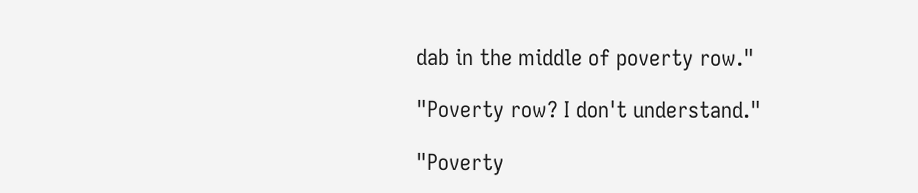dab in the middle of poverty row."

"Poverty row? I don't understand."

"Poverty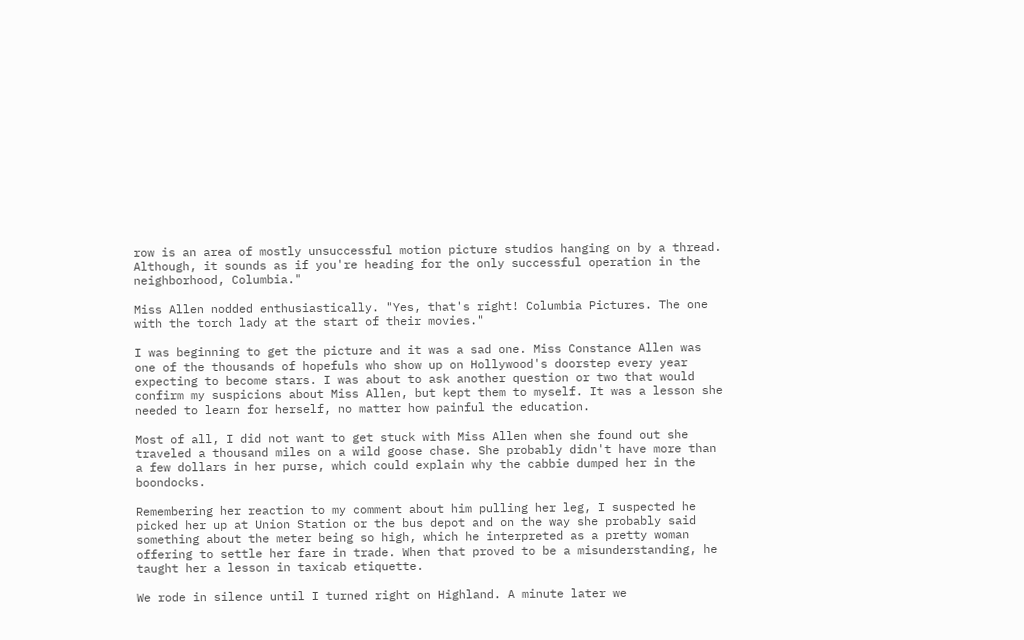row is an area of mostly unsuccessful motion picture studios hanging on by a thread. Although, it sounds as if you're heading for the only successful operation in the neighborhood, Columbia."

Miss Allen nodded enthusiastically. "Yes, that's right! Columbia Pictures. The one with the torch lady at the start of their movies."

I was beginning to get the picture and it was a sad one. Miss Constance Allen was one of the thousands of hopefuls who show up on Hollywood's doorstep every year expecting to become stars. I was about to ask another question or two that would confirm my suspicions about Miss Allen, but kept them to myself. It was a lesson she needed to learn for herself, no matter how painful the education.

Most of all, I did not want to get stuck with Miss Allen when she found out she traveled a thousand miles on a wild goose chase. She probably didn't have more than a few dollars in her purse, which could explain why the cabbie dumped her in the boondocks.

Remembering her reaction to my comment about him pulling her leg, I suspected he picked her up at Union Station or the bus depot and on the way she probably said something about the meter being so high, which he interpreted as a pretty woman offering to settle her fare in trade. When that proved to be a misunderstanding, he taught her a lesson in taxicab etiquette.

We rode in silence until I turned right on Highland. A minute later we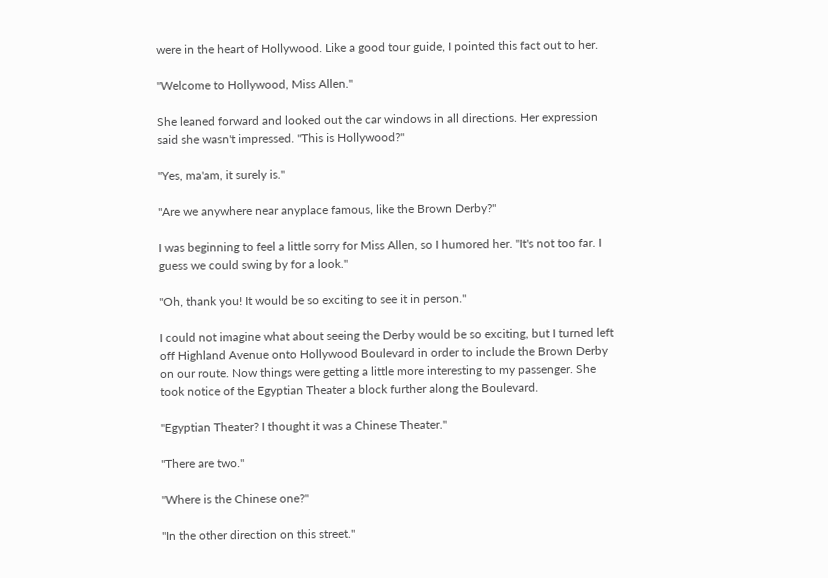were in the heart of Hollywood. Like a good tour guide, I pointed this fact out to her.

"Welcome to Hollywood, Miss Allen."

She leaned forward and looked out the car windows in all directions. Her expression said she wasn't impressed. "This is Hollywood?"

"Yes, ma'am, it surely is."

"Are we anywhere near anyplace famous, like the Brown Derby?"

I was beginning to feel a little sorry for Miss Allen, so I humored her. "It's not too far. I guess we could swing by for a look."

"Oh, thank you! It would be so exciting to see it in person."

I could not imagine what about seeing the Derby would be so exciting, but I turned left off Highland Avenue onto Hollywood Boulevard in order to include the Brown Derby on our route. Now things were getting a little more interesting to my passenger. She took notice of the Egyptian Theater a block further along the Boulevard.

"Egyptian Theater? I thought it was a Chinese Theater."

"There are two."

"Where is the Chinese one?"

"In the other direction on this street."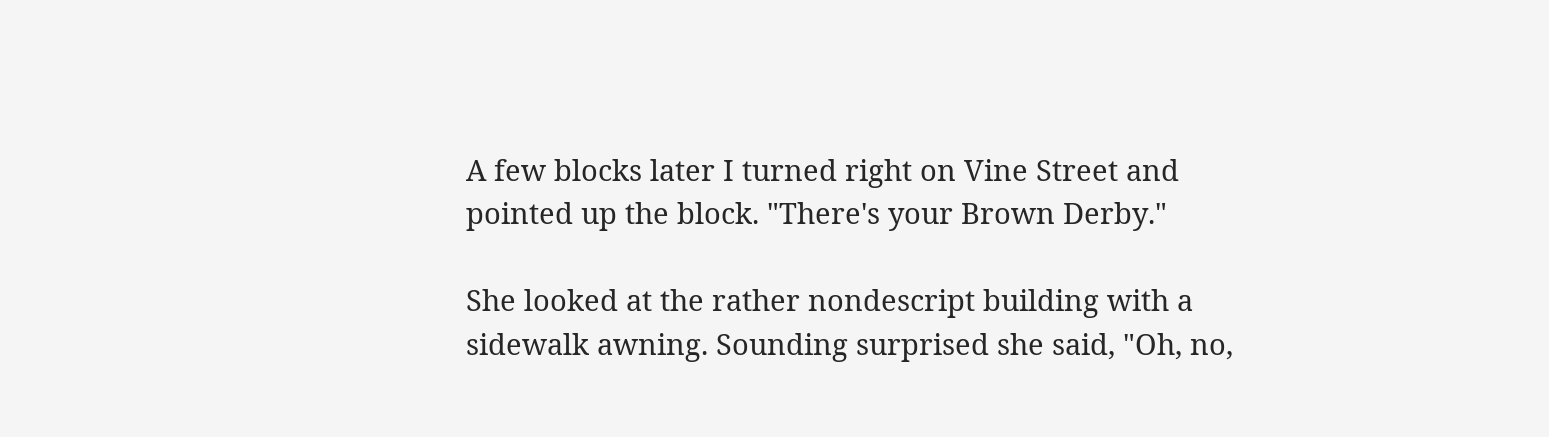A few blocks later I turned right on Vine Street and pointed up the block. "There's your Brown Derby."

She looked at the rather nondescript building with a sidewalk awning. Sounding surprised she said, "Oh, no,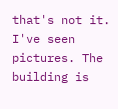that's not it. I've seen pictures. The building is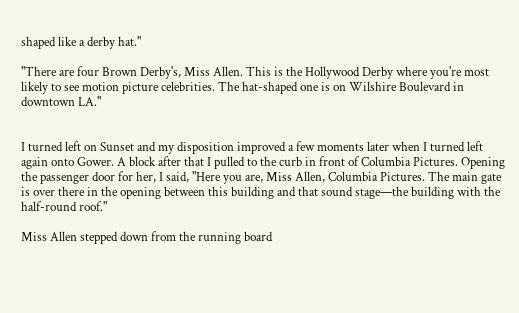shaped like a derby hat."

"There are four Brown Derby's, Miss Allen. This is the Hollywood Derby where you're most likely to see motion picture celebrities. The hat-shaped one is on Wilshire Boulevard in downtown LA."


I turned left on Sunset and my disposition improved a few moments later when I turned left again onto Gower. A block after that I pulled to the curb in front of Columbia Pictures. Opening the passenger door for her, I said, "Here you are, Miss Allen, Columbia Pictures. The main gate is over there in the opening between this building and that sound stage—the building with the half-round roof."

Miss Allen stepped down from the running board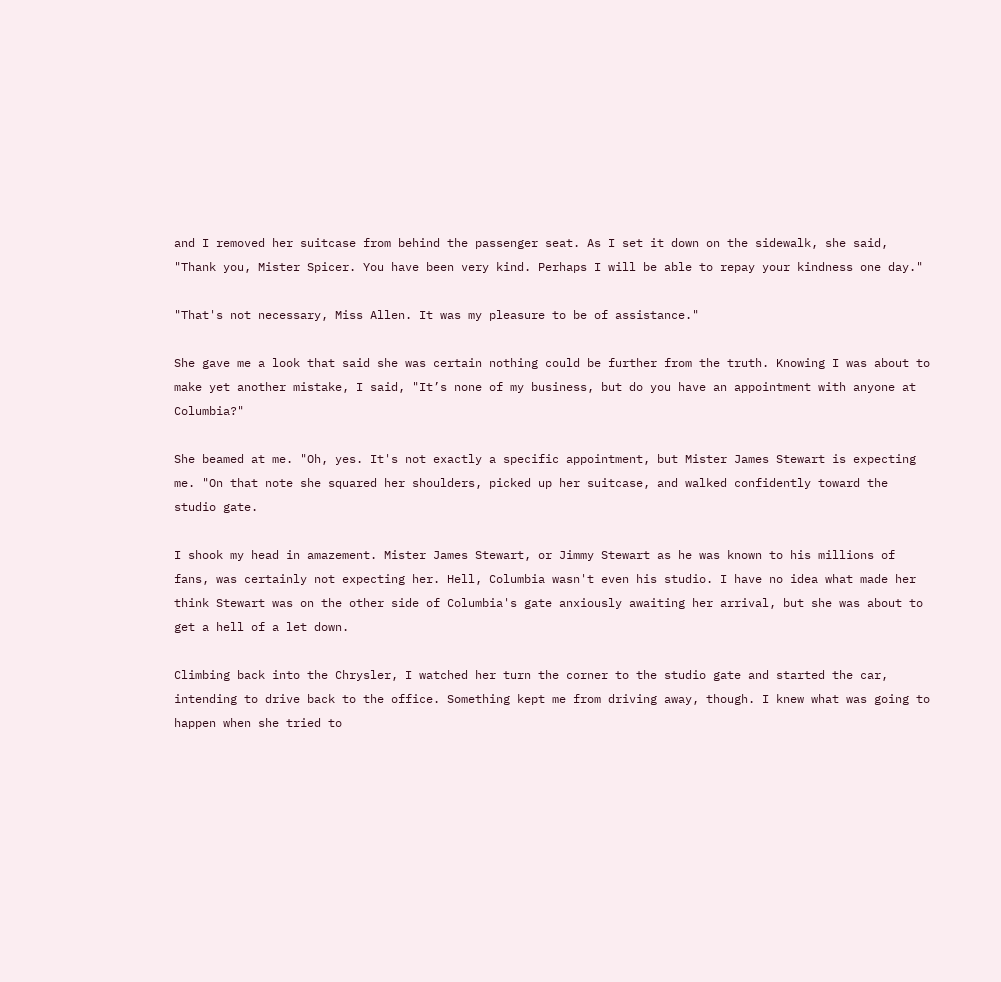and I removed her suitcase from behind the passenger seat. As I set it down on the sidewalk, she said, "Thank you, Mister Spicer. You have been very kind. Perhaps I will be able to repay your kindness one day."

"That's not necessary, Miss Allen. It was my pleasure to be of assistance."

She gave me a look that said she was certain nothing could be further from the truth. Knowing I was about to make yet another mistake, I said, "It’s none of my business, but do you have an appointment with anyone at Columbia?"

She beamed at me. "Oh, yes. It's not exactly a specific appointment, but Mister James Stewart is expecting me. "On that note she squared her shoulders, picked up her suitcase, and walked confidently toward the studio gate.

I shook my head in amazement. Mister James Stewart, or Jimmy Stewart as he was known to his millions of fans, was certainly not expecting her. Hell, Columbia wasn't even his studio. I have no idea what made her think Stewart was on the other side of Columbia's gate anxiously awaiting her arrival, but she was about to get a hell of a let down.

Climbing back into the Chrysler, I watched her turn the corner to the studio gate and started the car, intending to drive back to the office. Something kept me from driving away, though. I knew what was going to happen when she tried to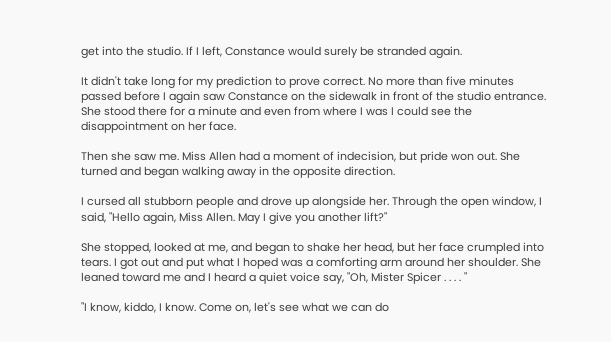get into the studio. If I left, Constance would surely be stranded again.

It didn't take long for my prediction to prove correct. No more than five minutes passed before I again saw Constance on the sidewalk in front of the studio entrance. She stood there for a minute and even from where I was I could see the disappointment on her face.

Then she saw me. Miss Allen had a moment of indecision, but pride won out. She turned and began walking away in the opposite direction.

I cursed all stubborn people and drove up alongside her. Through the open window, I said, "Hello again, Miss Allen. May I give you another lift?"

She stopped, looked at me, and began to shake her head, but her face crumpled into tears. I got out and put what I hoped was a comforting arm around her shoulder. She leaned toward me and I heard a quiet voice say, "Oh, Mister Spicer . . . . "

"I know, kiddo, I know. Come on, let's see what we can do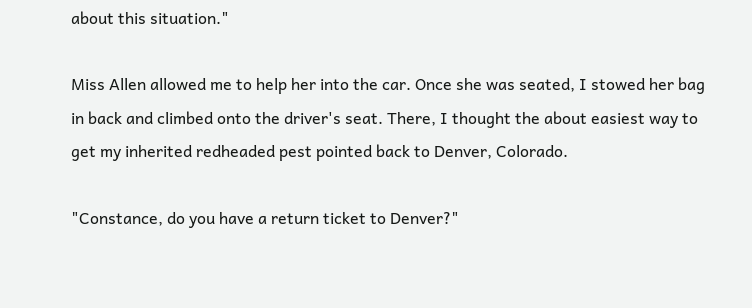about this situation."

Miss Allen allowed me to help her into the car. Once she was seated, I stowed her bag in back and climbed onto the driver's seat. There, I thought the about easiest way to get my inherited redheaded pest pointed back to Denver, Colorado.

"Constance, do you have a return ticket to Denver?"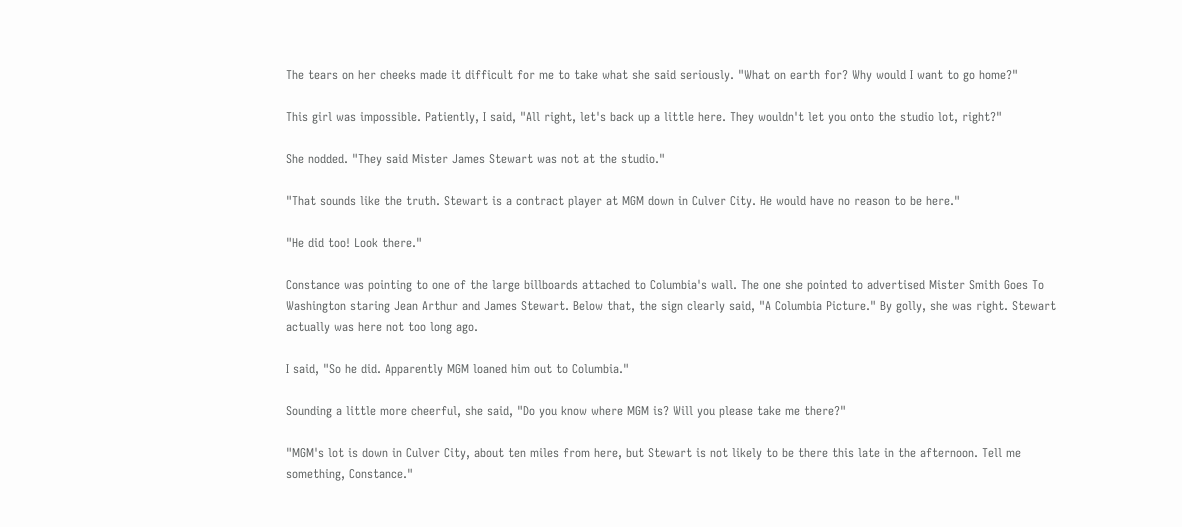The tears on her cheeks made it difficult for me to take what she said seriously. "What on earth for? Why would I want to go home?"

This girl was impossible. Patiently, I said, "All right, let's back up a little here. They wouldn't let you onto the studio lot, right?"

She nodded. "They said Mister James Stewart was not at the studio."

"That sounds like the truth. Stewart is a contract player at MGM down in Culver City. He would have no reason to be here."

"He did too! Look there."

Constance was pointing to one of the large billboards attached to Columbia's wall. The one she pointed to advertised Mister Smith Goes To Washington staring Jean Arthur and James Stewart. Below that, the sign clearly said, "A Columbia Picture." By golly, she was right. Stewart actually was here not too long ago.

I said, "So he did. Apparently MGM loaned him out to Columbia."

Sounding a little more cheerful, she said, "Do you know where MGM is? Will you please take me there?"

"MGM's lot is down in Culver City, about ten miles from here, but Stewart is not likely to be there this late in the afternoon. Tell me something, Constance."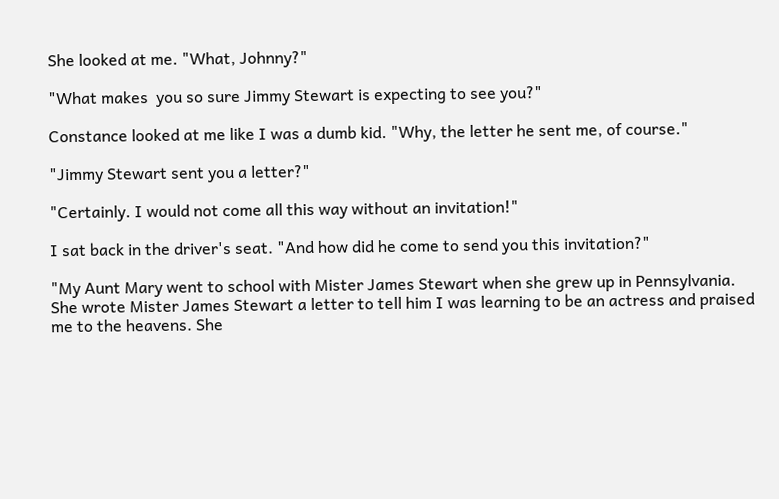She looked at me. "What, Johnny?"

"What makes  you so sure Jimmy Stewart is expecting to see you?"

Constance looked at me like I was a dumb kid. "Why, the letter he sent me, of course."

"Jimmy Stewart sent you a letter?"

"Certainly. I would not come all this way without an invitation!"

I sat back in the driver's seat. "And how did he come to send you this invitation?"

"My Aunt Mary went to school with Mister James Stewart when she grew up in Pennsylvania. She wrote Mister James Stewart a letter to tell him I was learning to be an actress and praised me to the heavens. She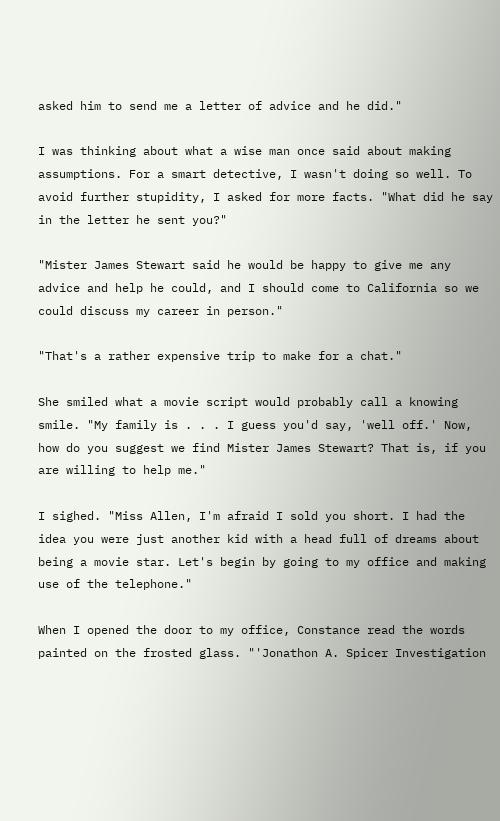asked him to send me a letter of advice and he did."

I was thinking about what a wise man once said about making assumptions. For a smart detective, I wasn't doing so well. To avoid further stupidity, I asked for more facts. "What did he say in the letter he sent you?"

"Mister James Stewart said he would be happy to give me any advice and help he could, and I should come to California so we could discuss my career in person."

"That's a rather expensive trip to make for a chat."

She smiled what a movie script would probably call a knowing smile. "My family is . . . I guess you'd say, 'well off.' Now, how do you suggest we find Mister James Stewart? That is, if you are willing to help me."

I sighed. "Miss Allen, I'm afraid I sold you short. I had the idea you were just another kid with a head full of dreams about being a movie star. Let's begin by going to my office and making use of the telephone."

When I opened the door to my office, Constance read the words painted on the frosted glass. "'Jonathon A. Spicer Investigation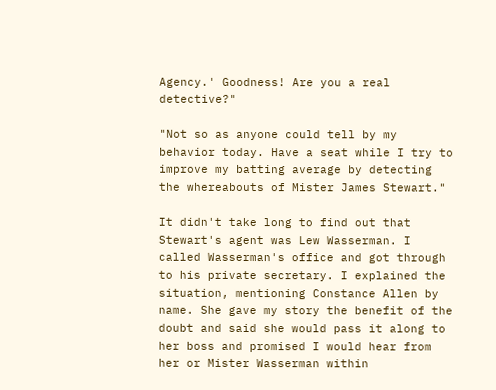Agency.' Goodness! Are you a real detective?"

"Not so as anyone could tell by my behavior today. Have a seat while I try to improve my batting average by detecting the whereabouts of Mister James Stewart."

It didn't take long to find out that Stewart's agent was Lew Wasserman. I called Wasserman's office and got through to his private secretary. I explained the situation, mentioning Constance Allen by name. She gave my story the benefit of the doubt and said she would pass it along to her boss and promised I would hear from her or Mister Wasserman within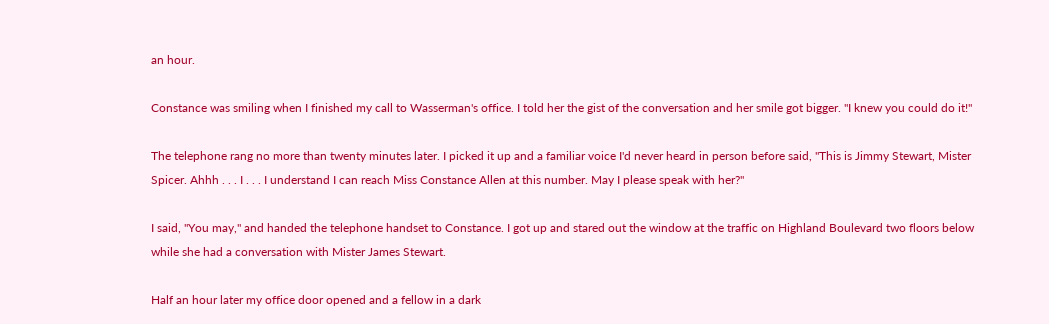an hour.

Constance was smiling when I finished my call to Wasserman's office. I told her the gist of the conversation and her smile got bigger. "I knew you could do it!"

The telephone rang no more than twenty minutes later. I picked it up and a familiar voice I'd never heard in person before said, "This is Jimmy Stewart, Mister Spicer. Ahhh . . . I . . . I understand I can reach Miss Constance Allen at this number. May I please speak with her?"

I said, "You may," and handed the telephone handset to Constance. I got up and stared out the window at the traffic on Highland Boulevard two floors below while she had a conversation with Mister James Stewart.

Half an hour later my office door opened and a fellow in a dark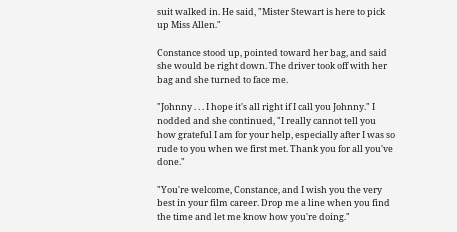suit walked in. He said, "Mister Stewart is here to pick up Miss Allen."

Constance stood up, pointed toward her bag, and said she would be right down. The driver took off with her bag and she turned to face me.

"Johnny . . . I hope it's all right if I call you Johnny." I nodded and she continued, "I really cannot tell you how grateful I am for your help, especially after I was so rude to you when we first met. Thank you for all you've done."

"You're welcome, Constance, and I wish you the very best in your film career. Drop me a line when you find the time and let me know how you're doing."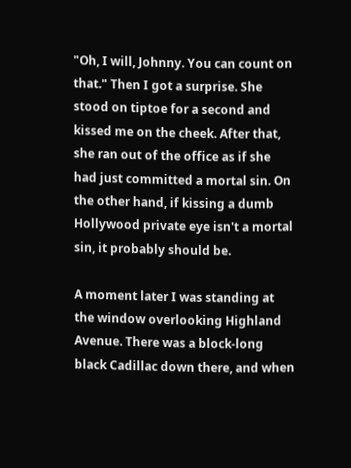"Oh, I will, Johnny. You can count on that." Then I got a surprise. She stood on tiptoe for a second and kissed me on the cheek. After that, she ran out of the office as if she had just committed a mortal sin. On the other hand, if kissing a dumb Hollywood private eye isn't a mortal sin, it probably should be.

A moment later I was standing at the window overlooking Highland Avenue. There was a block-long black Cadillac down there, and when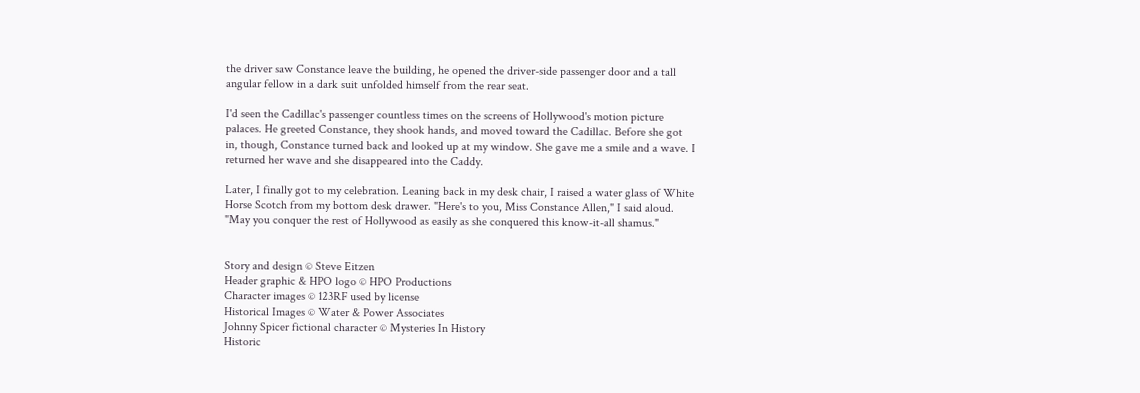the driver saw Constance leave the building, he opened the driver-side passenger door and a tall angular fellow in a dark suit unfolded himself from the rear seat.

I'd seen the Cadillac's passenger countless times on the screens of Hollywood's motion picture palaces. He greeted Constance, they shook hands, and moved toward the Cadillac. Before she got in, though, Constance turned back and looked up at my window. She gave me a smile and a wave. I returned her wave and she disappeared into the Caddy.

Later, I finally got to my celebration. Leaning back in my desk chair, I raised a water glass of White Horse Scotch from my bottom desk drawer. "Here's to you, Miss Constance Allen," I said aloud. "May you conquer the rest of Hollywood as easily as she conquered this know-it-all shamus."


Story and design © Steve Eitzen
Header graphic & HPO logo © HPO Productions
Character images © 123RF used by license
Historical Images © Water & Power Associates
Johnny Spicer fictional character © Mysteries In History
Historic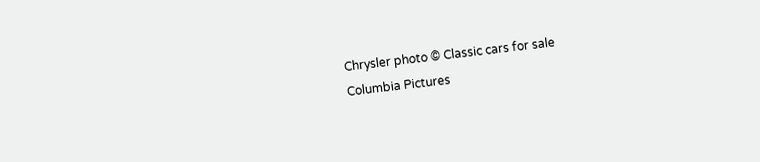Chrysler photo © Classic cars for sale
Columbia Pictures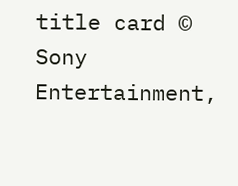title card © Sony Entertainment,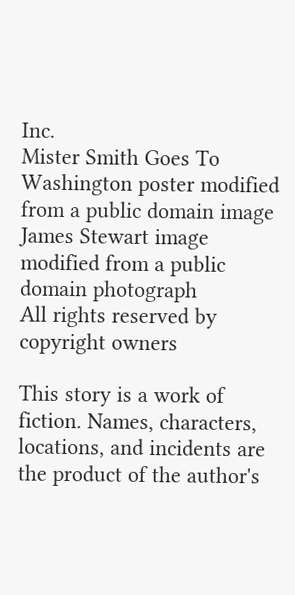Inc.
Mister Smith Goes To Washington poster modified from a public domain image
James Stewart image modified from a public domain photograph
All rights reserved by copyright owners

This story is a work of fiction. Names, characters, locations, and incidents are the product of the author's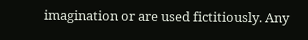imagination or are used fictitiously. Any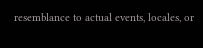resemblance to actual events, locales, or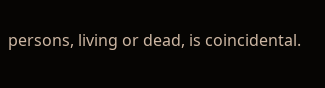persons, living or dead, is coincidental.